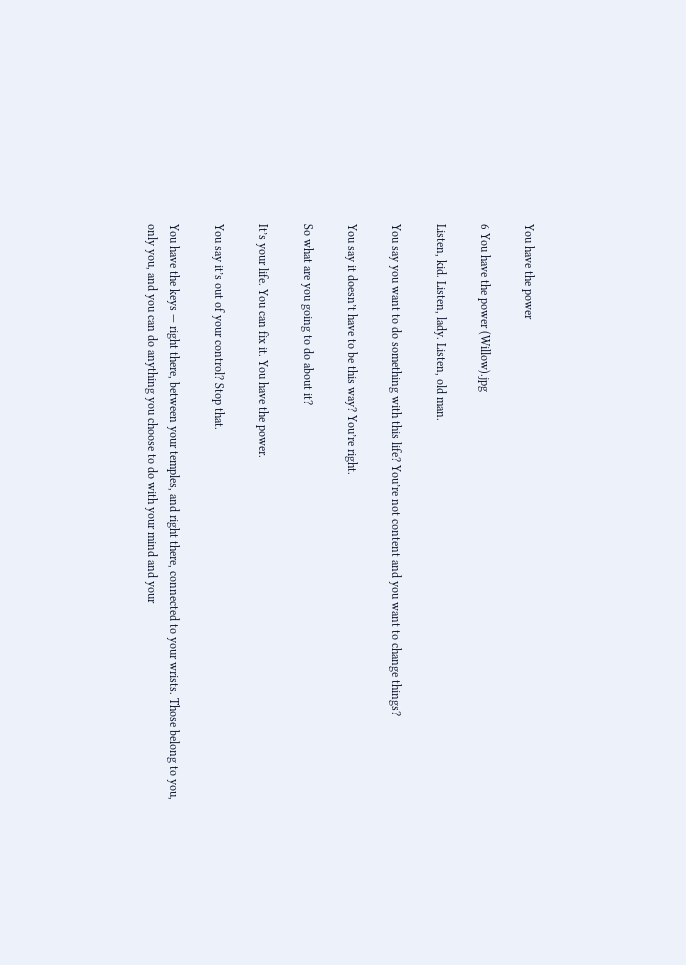You have the power

6 You have the power (Willow).jpg

Listen, kid. Listen, lady. Listen, old man.

You say you want to do something with this life? You’re not content and you want to change things?

You say it doesn’t have to be this way? You’re right.

So what are you going to do about it?

It’s your life. You can fix it. You have the power.

You say it’s out of your control? Stop that.

You have the keys — right there, between your temples, and right there, connected to your wrists. Those belong to you, only you, and you can do anything you choose to do with your mind and your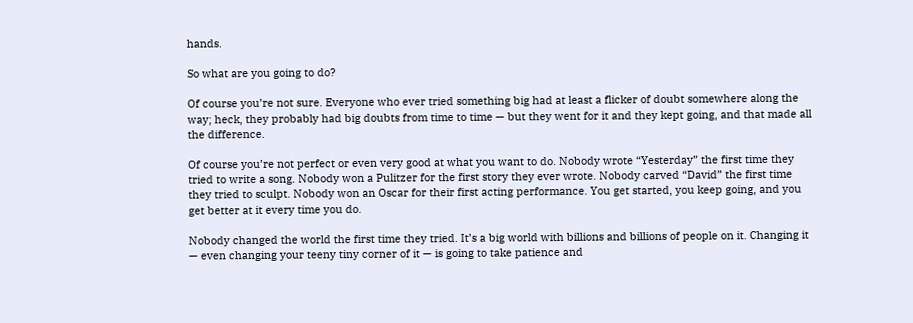hands.

So what are you going to do?

Of course you’re not sure. Everyone who ever tried something big had at least a flicker of doubt somewhere along the way; heck, they probably had big doubts from time to time — but they went for it and they kept going, and that made all the difference.

Of course you’re not perfect or even very good at what you want to do. Nobody wrote “Yesterday” the first time they tried to write a song. Nobody won a Pulitzer for the first story they ever wrote. Nobody carved “David” the first time they tried to sculpt. Nobody won an Oscar for their first acting performance. You get started, you keep going, and you get better at it every time you do.

Nobody changed the world the first time they tried. It’s a big world with billions and billions of people on it. Changing it — even changing your teeny tiny corner of it — is going to take patience and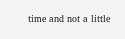time and not a little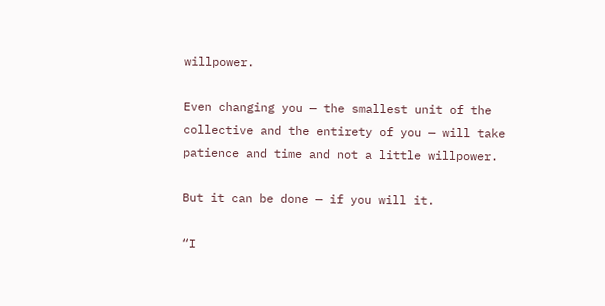willpower.

Even changing you — the smallest unit of the collective and the entirety of you — will take patience and time and not a little willpower.

But it can be done — if you will it.

“I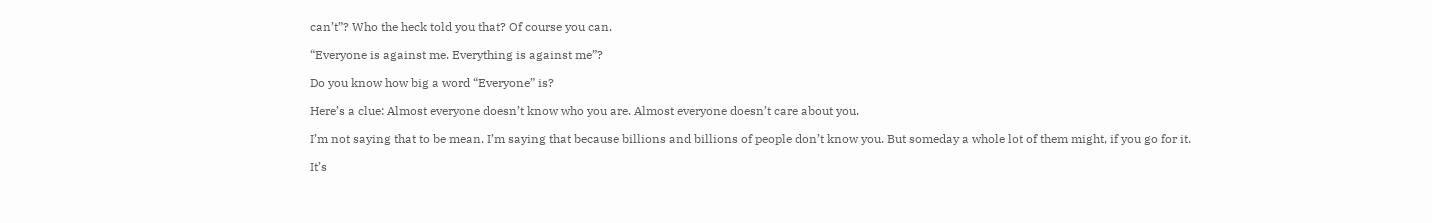can’t”? Who the heck told you that? Of course you can.

“Everyone is against me. Everything is against me”?

Do you know how big a word “Everyone” is?

Here’s a clue: Almost everyone doesn’t know who you are. Almost everyone doesn’t care about you.

I’m not saying that to be mean. I’m saying that because billions and billions of people don’t know you. But someday a whole lot of them might, if you go for it.

It’s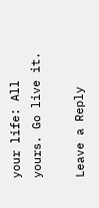your life: All yours. Go live it.

Leave a Reply